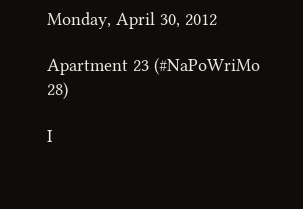Monday, April 30, 2012

Apartment 23 (#NaPoWriMo 28)

I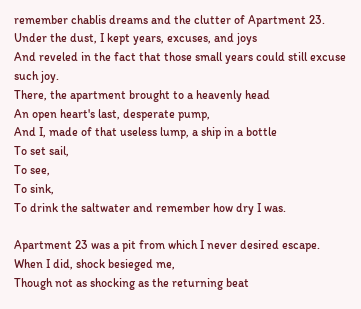remember chablis dreams and the clutter of Apartment 23.
Under the dust, I kept years, excuses, and joys
And reveled in the fact that those small years could still excuse such joy.
There, the apartment brought to a heavenly head
An open heart's last, desperate pump,
And I, made of that useless lump, a ship in a bottle
To set sail,
To see,
To sink,
To drink the saltwater and remember how dry I was.

Apartment 23 was a pit from which I never desired escape.
When I did, shock besieged me,
Though not as shocking as the returning beat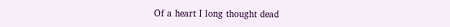Of a heart I long thought dead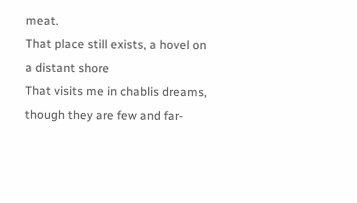meat.
That place still exists, a hovel on a distant shore
That visits me in chablis dreams, though they are few and far-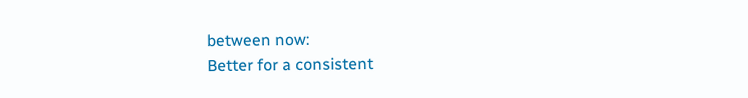between now:
Better for a consistent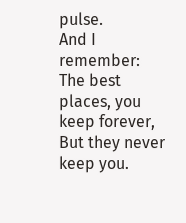pulse.
And I remember:
The best places, you keep forever,
But they never keep you.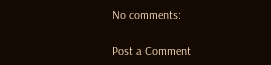No comments:

Post a Comment